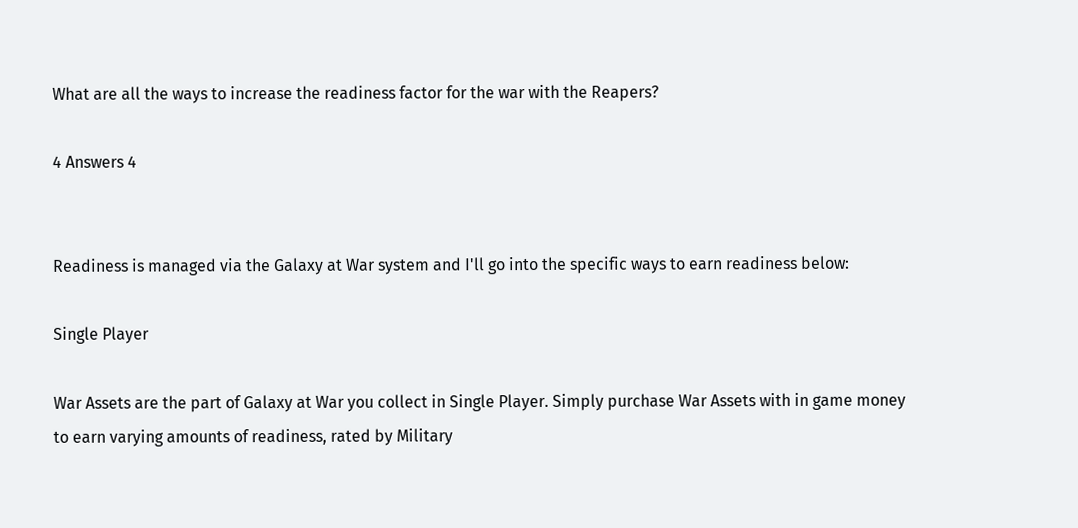What are all the ways to increase the readiness factor for the war with the Reapers?

4 Answers 4


Readiness is managed via the Galaxy at War system and I'll go into the specific ways to earn readiness below:

Single Player

War Assets are the part of Galaxy at War you collect in Single Player. Simply purchase War Assets with in game money to earn varying amounts of readiness, rated by Military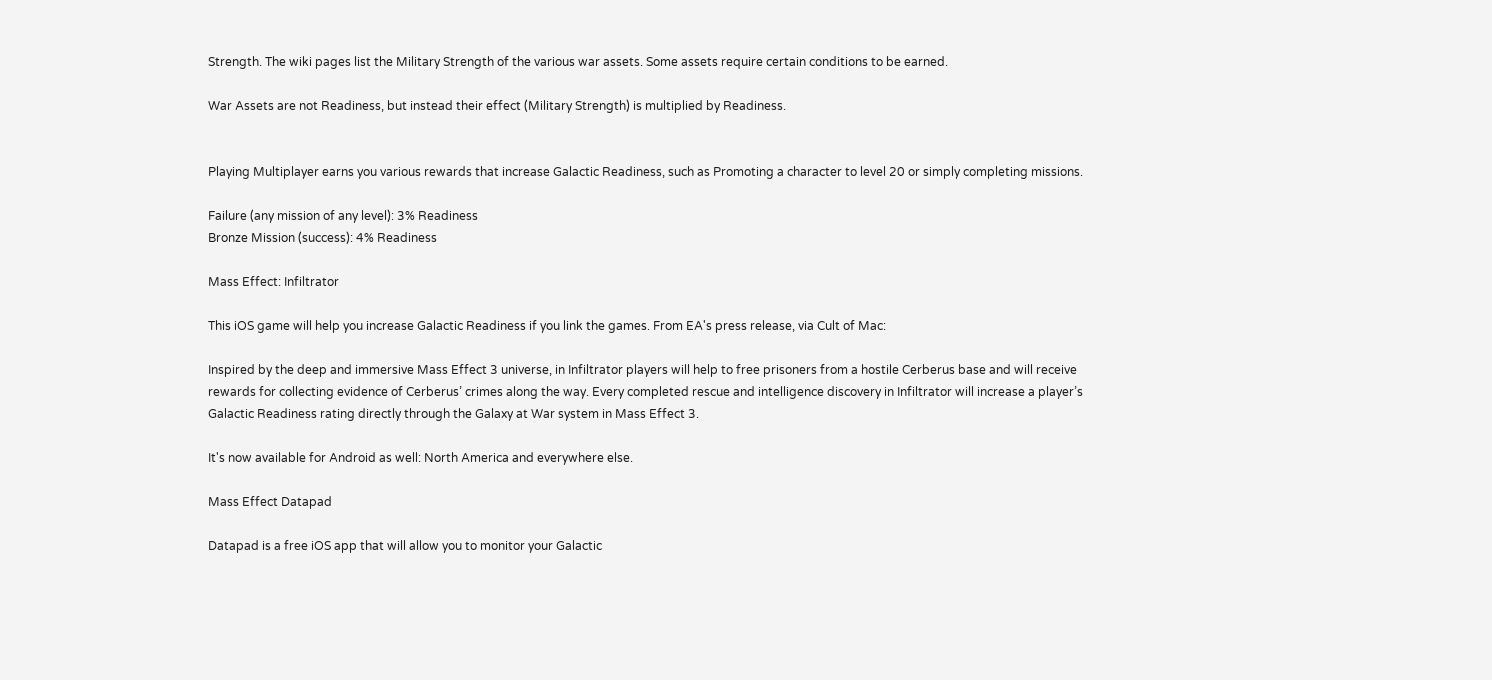Strength. The wiki pages list the Military Strength of the various war assets. Some assets require certain conditions to be earned.

War Assets are not Readiness, but instead their effect (Military Strength) is multiplied by Readiness.


Playing Multiplayer earns you various rewards that increase Galactic Readiness, such as Promoting a character to level 20 or simply completing missions.

Failure (any mission of any level): 3% Readiness
Bronze Mission (success): 4% Readiness

Mass Effect: Infiltrator

This iOS game will help you increase Galactic Readiness if you link the games. From EA's press release, via Cult of Mac:

Inspired by the deep and immersive Mass Effect 3 universe, in Infiltrator players will help to free prisoners from a hostile Cerberus base and will receive rewards for collecting evidence of Cerberus’ crimes along the way. Every completed rescue and intelligence discovery in Infiltrator will increase a player’s Galactic Readiness rating directly through the Galaxy at War system in Mass Effect 3.

It's now available for Android as well: North America and everywhere else.

Mass Effect Datapad

Datapad is a free iOS app that will allow you to monitor your Galactic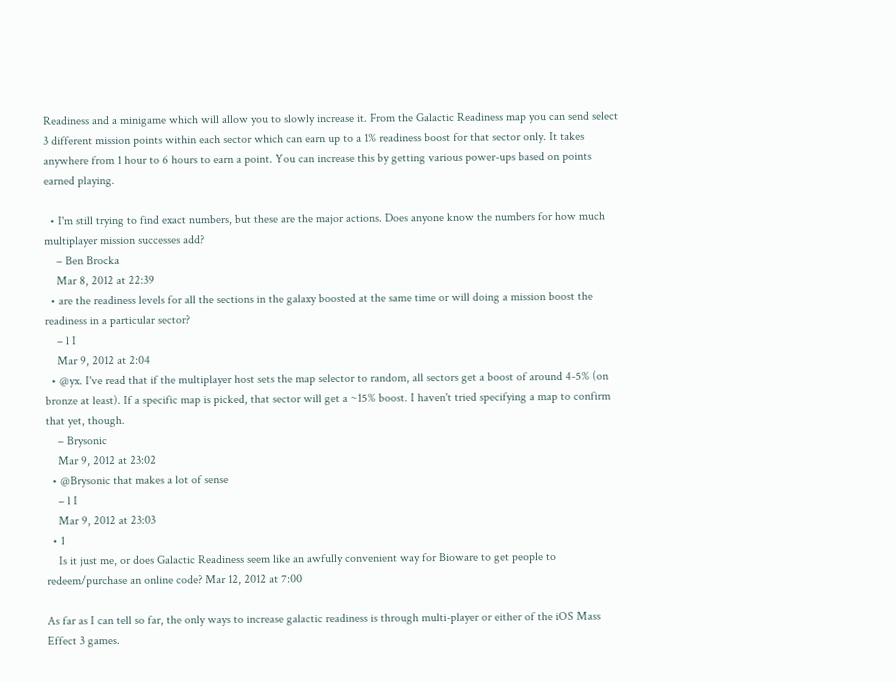Readiness and a minigame which will allow you to slowly increase it. From the Galactic Readiness map you can send select 3 different mission points within each sector which can earn up to a 1% readiness boost for that sector only. It takes anywhere from 1 hour to 6 hours to earn a point. You can increase this by getting various power-ups based on points earned playing.

  • I'm still trying to find exact numbers, but these are the major actions. Does anyone know the numbers for how much multiplayer mission successes add?
    – Ben Brocka
    Mar 8, 2012 at 22:39
  • are the readiness levels for all the sections in the galaxy boosted at the same time or will doing a mission boost the readiness in a particular sector?
    – l I
    Mar 9, 2012 at 2:04
  • @yx. I've read that if the multiplayer host sets the map selector to random, all sectors get a boost of around 4-5% (on bronze at least). If a specific map is picked, that sector will get a ~15% boost. I haven't tried specifying a map to confirm that yet, though.
    – Brysonic
    Mar 9, 2012 at 23:02
  • @Brysonic that makes a lot of sense
    – l I
    Mar 9, 2012 at 23:03
  • 1
    Is it just me, or does Galactic Readiness seem like an awfully convenient way for Bioware to get people to redeem/purchase an online code? Mar 12, 2012 at 7:00

As far as I can tell so far, the only ways to increase galactic readiness is through multi-player or either of the iOS Mass Effect 3 games.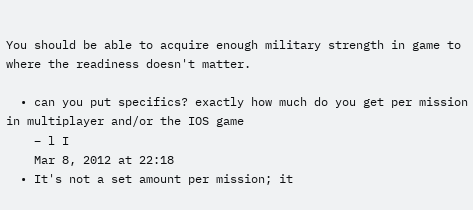You should be able to acquire enough military strength in game to where the readiness doesn't matter.

  • can you put specifics? exactly how much do you get per mission in multiplayer and/or the IOS game
    – l I
    Mar 8, 2012 at 22:18
  • It's not a set amount per mission; it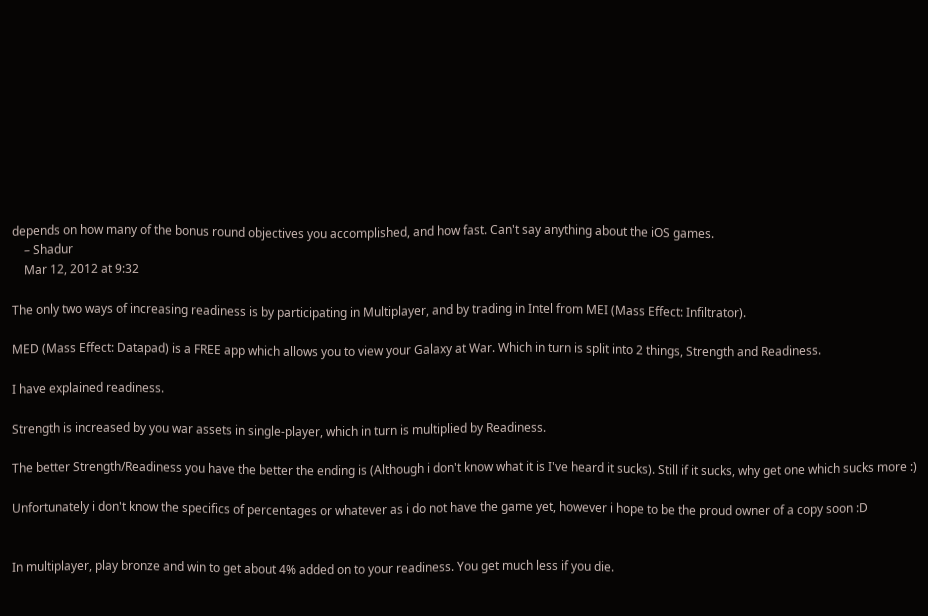depends on how many of the bonus round objectives you accomplished, and how fast. Can't say anything about the iOS games.
    – Shadur
    Mar 12, 2012 at 9:32

The only two ways of increasing readiness is by participating in Multiplayer, and by trading in Intel from MEI (Mass Effect: Infiltrator).

MED (Mass Effect: Datapad) is a FREE app which allows you to view your Galaxy at War. Which in turn is split into 2 things, Strength and Readiness.

I have explained readiness.

Strength is increased by you war assets in single-player, which in turn is multiplied by Readiness.

The better Strength/Readiness you have the better the ending is (Although i don't know what it is I've heard it sucks). Still if it sucks, why get one which sucks more :)

Unfortunately i don't know the specifics of percentages or whatever as i do not have the game yet, however i hope to be the proud owner of a copy soon :D


In multiplayer, play bronze and win to get about 4% added on to your readiness. You get much less if you die.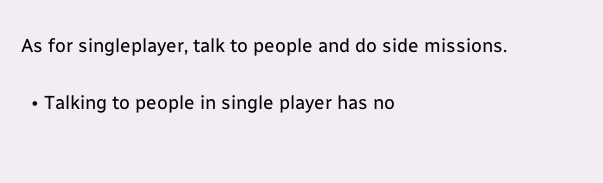As for singleplayer, talk to people and do side missions.

  • Talking to people in single player has no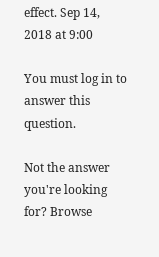effect. Sep 14, 2018 at 9:00

You must log in to answer this question.

Not the answer you're looking for? Browse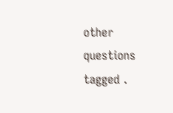other questions tagged .